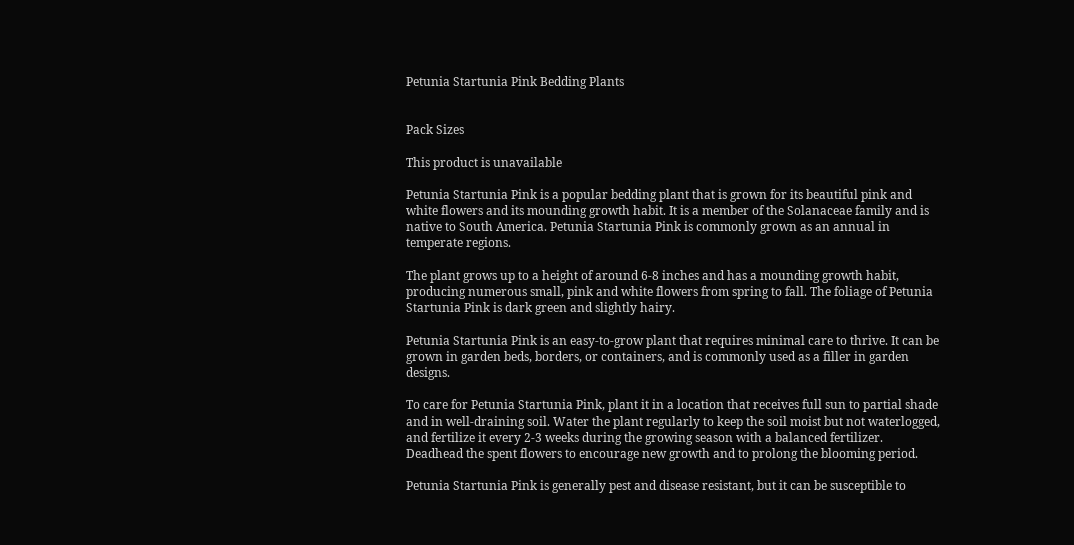Petunia Startunia Pink Bedding Plants


Pack Sizes

This product is unavailable

Petunia Startunia Pink is a popular bedding plant that is grown for its beautiful pink and white flowers and its mounding growth habit. It is a member of the Solanaceae family and is native to South America. Petunia Startunia Pink is commonly grown as an annual in temperate regions.

The plant grows up to a height of around 6-8 inches and has a mounding growth habit, producing numerous small, pink and white flowers from spring to fall. The foliage of Petunia Startunia Pink is dark green and slightly hairy.

Petunia Startunia Pink is an easy-to-grow plant that requires minimal care to thrive. It can be grown in garden beds, borders, or containers, and is commonly used as a filler in garden designs.

To care for Petunia Startunia Pink, plant it in a location that receives full sun to partial shade and in well-draining soil. Water the plant regularly to keep the soil moist but not waterlogged, and fertilize it every 2-3 weeks during the growing season with a balanced fertilizer. Deadhead the spent flowers to encourage new growth and to prolong the blooming period.

Petunia Startunia Pink is generally pest and disease resistant, but it can be susceptible to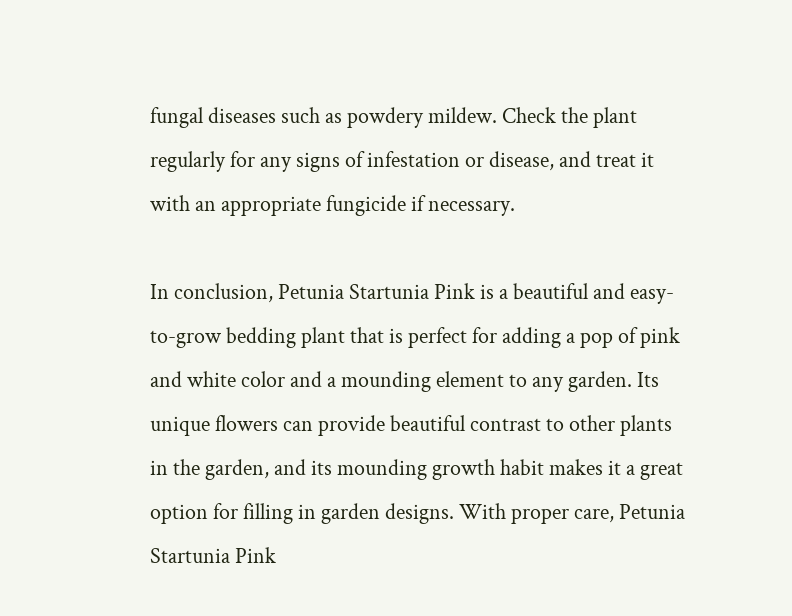fungal diseases such as powdery mildew. Check the plant regularly for any signs of infestation or disease, and treat it with an appropriate fungicide if necessary.

In conclusion, Petunia Startunia Pink is a beautiful and easy-to-grow bedding plant that is perfect for adding a pop of pink and white color and a mounding element to any garden. Its unique flowers can provide beautiful contrast to other plants in the garden, and its mounding growth habit makes it a great option for filling in garden designs. With proper care, Petunia Startunia Pink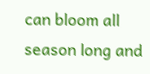can bloom all season long and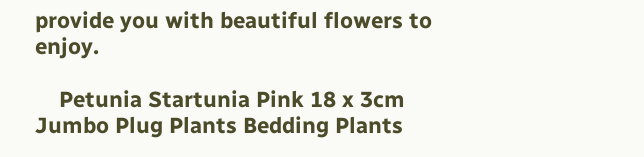provide you with beautiful flowers to enjoy.

    Petunia Startunia Pink 18 x 3cm Jumbo Plug Plants Bedding Plants